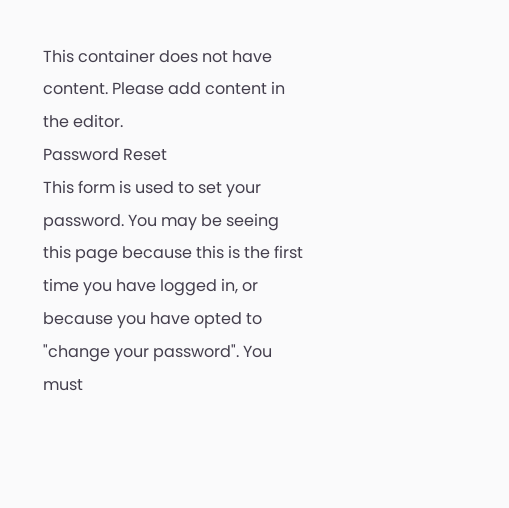This container does not have content. Please add content in the editor.
Password Reset
This form is used to set your password. You may be seeing this page because this is the first time you have logged in, or because you have opted to "change your password". You must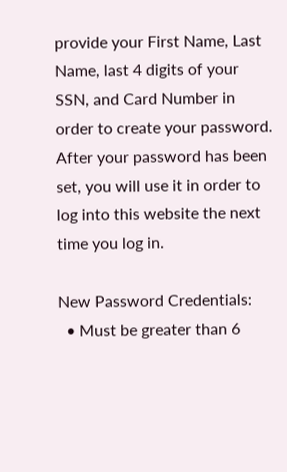provide your First Name, Last Name, last 4 digits of your SSN, and Card Number in order to create your password. After your password has been set, you will use it in order to log into this website the next time you log in.

New Password Credentials:
  • Must be greater than 6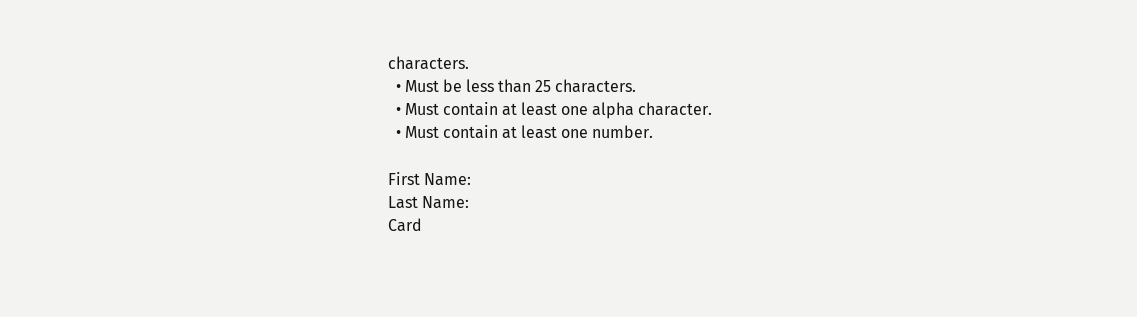characters.
  • Must be less than 25 characters.
  • Must contain at least one alpha character.
  • Must contain at least one number.

First Name:
Last Name:
Card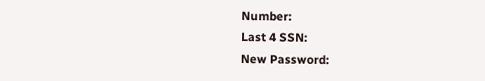Number:
Last 4 SSN:
New Password: